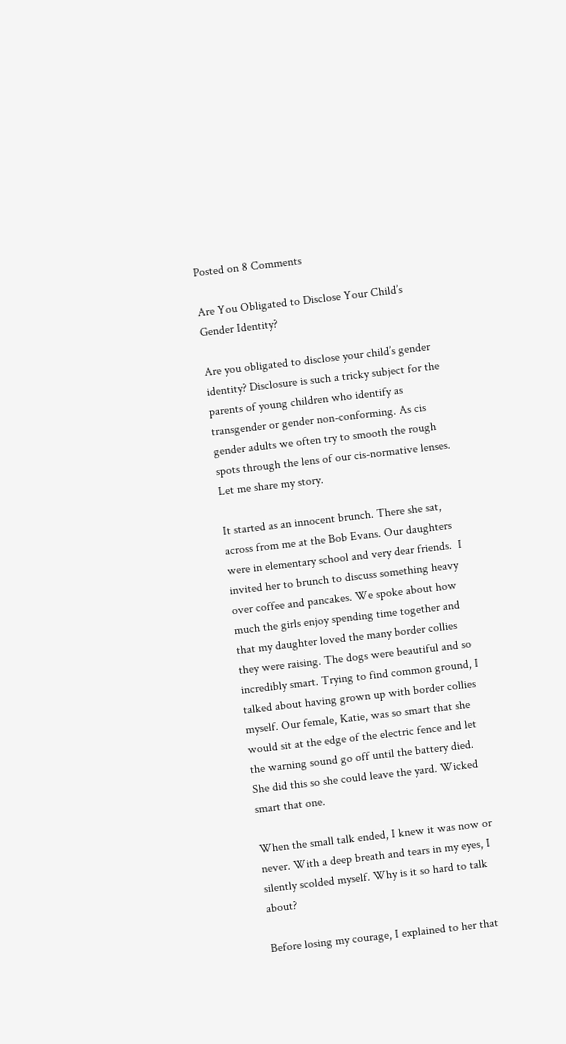Posted on 8 Comments

Are You Obligated to Disclose Your Child’s Gender Identity?

Are you obligated to disclose your child’s gender identity? Disclosure is such a tricky subject for the parents of young children who identify as transgender or gender non-conforming. As cis gender adults we often try to smooth the rough spots through the lens of our cis-normative lenses. Let me share my story.

It started as an innocent brunch. There she sat, across from me at the Bob Evans. Our daughters were in elementary school and very dear friends.  I invited her to brunch to discuss something heavy over coffee and pancakes. We spoke about how much the girls enjoy spending time together and that my daughter loved the many border collies they were raising. The dogs were beautiful and so incredibly smart. Trying to find common ground, I talked about having grown up with border collies myself. Our female, Katie, was so smart that she would sit at the edge of the electric fence and let the warning sound go off until the battery died. She did this so she could leave the yard. Wicked smart that one.

When the small talk ended, I knew it was now or never. With a deep breath and tears in my eyes, I silently scolded myself. Why is it so hard to talk about?

Before losing my courage, I explained to her that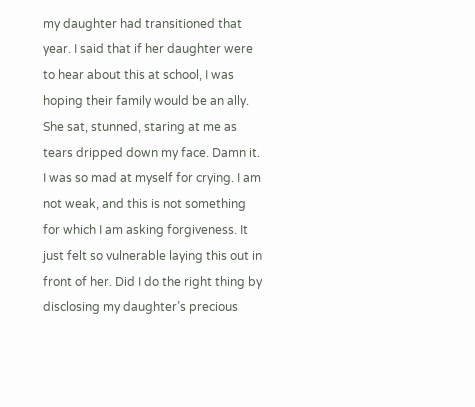my daughter had transitioned that year. I said that if her daughter were to hear about this at school, I was hoping their family would be an ally. She sat, stunned, staring at me as tears dripped down my face. Damn it. I was so mad at myself for crying. I am not weak, and this is not something for which I am asking forgiveness. It just felt so vulnerable laying this out in front of her. Did I do the right thing by disclosing my daughter’s precious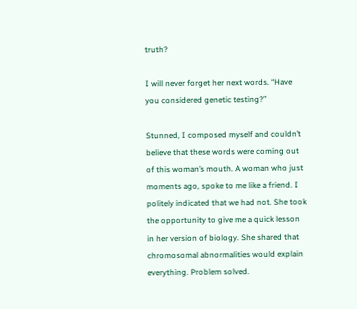truth?

I will never forget her next words. “Have you considered genetic testing?”

Stunned, I composed myself and couldn’t believe that these words were coming out of this woman’s mouth. A woman who just moments ago, spoke to me like a friend. I politely indicated that we had not. She took the opportunity to give me a quick lesson in her version of biology. She shared that chromosomal abnormalities would explain everything. Problem solved.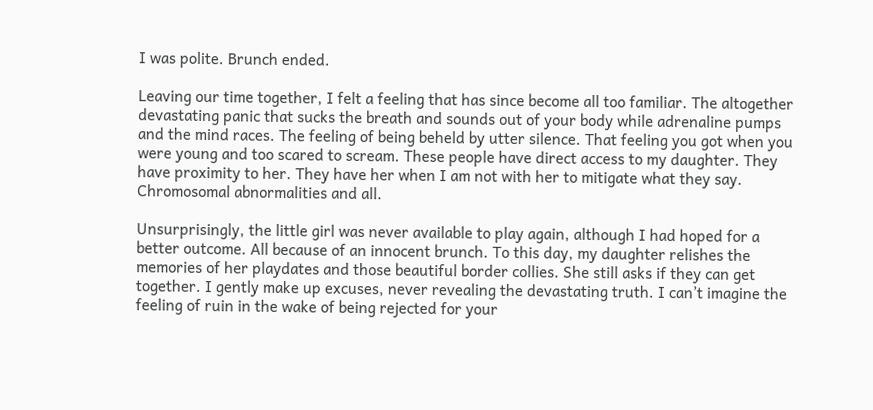I was polite. Brunch ended.

Leaving our time together, I felt a feeling that has since become all too familiar. The altogether devastating panic that sucks the breath and sounds out of your body while adrenaline pumps and the mind races. The feeling of being beheld by utter silence. That feeling you got when you were young and too scared to scream. These people have direct access to my daughter. They have proximity to her. They have her when I am not with her to mitigate what they say. Chromosomal abnormalities and all.

Unsurprisingly, the little girl was never available to play again, although I had hoped for a better outcome. All because of an innocent brunch. To this day, my daughter relishes the memories of her playdates and those beautiful border collies. She still asks if they can get together. I gently make up excuses, never revealing the devastating truth. I can’t imagine the feeling of ruin in the wake of being rejected for your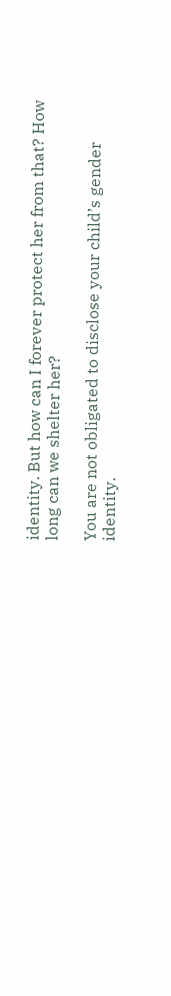identity. But how can I forever protect her from that? How long can we shelter her?

You are not obligated to disclose your child’s gender identity.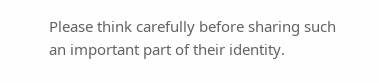Please think carefully before sharing such an important part of their identity.